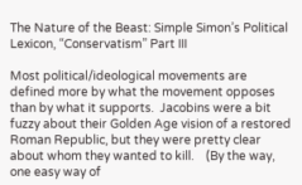The Nature of the Beast: Simple Simon’s Political Lexicon, “Conservatism” Part III

Most political/ideological movements are defined more by what the movement opposes than by what it supports.  Jacobins were a bit fuzzy about their Golden Age vision of a restored Roman Republic, but they were pretty clear about whom they wanted to kill.    (By the way, one easy way of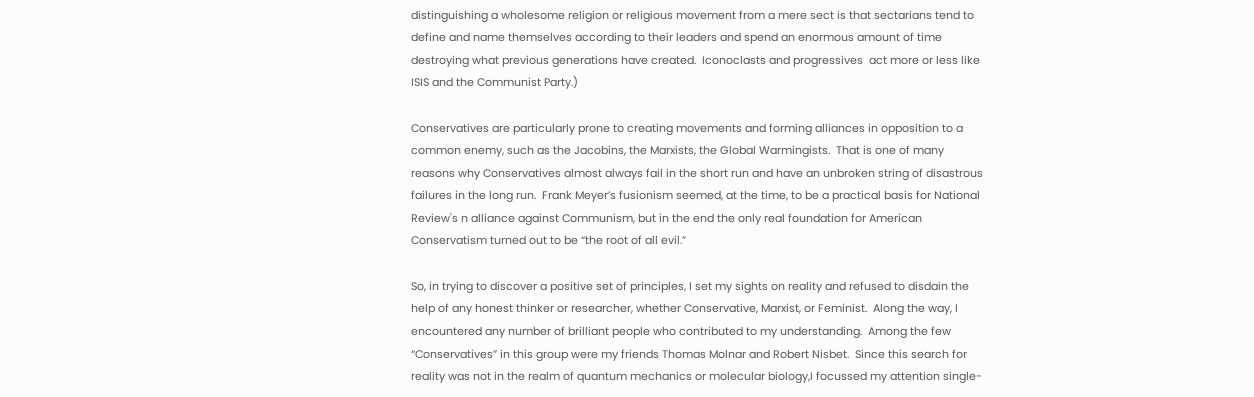distinguishing a wholesome religion or religious movement from a mere sect is that sectarians tend to define and name themselves according to their leaders and spend an enormous amount of time destroying what previous generations have created.  Iconoclasts and progressives  act more or less like ISIS and the Communist Party.)

Conservatives are particularly prone to creating movements and forming alliances in opposition to a common enemy, such as the Jacobins, the Marxists, the Global Warmingists.  That is one of many reasons why Conservatives almost always fail in the short run and have an unbroken string of disastrous failures in the long run.  Frank Meyer’s fusionism seemed, at the time, to be a practical basis for National Review's n alliance against Communism, but in the end the only real foundation for American Conservatism turned out to be “the root of all evil.”

So, in trying to discover a positive set of principles, I set my sights on reality and refused to disdain the help of any honest thinker or researcher, whether Conservative, Marxist, or Feminist.  Along the way, I encountered any number of brilliant people who contributed to my understanding.  Among the few “Conservatives” in this group were my friends Thomas Molnar and Robert Nisbet.  Since this search for reality was not in the realm of quantum mechanics or molecular biology,I focussed my attention single-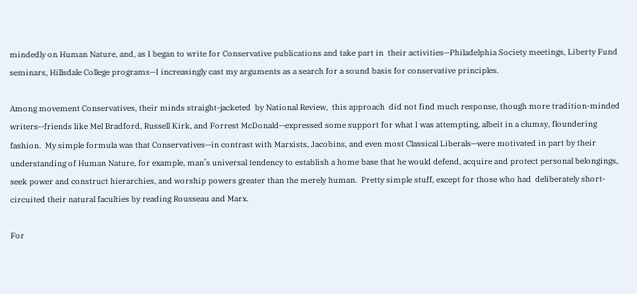mindedly on Human Nature, and, as I began to write for Conservative publications and take part in  their activities—Philadelphia Society meetings, Liberty Fund seminars, Hillsdale College programs—I increasingly cast my arguments as a search for a sound basis for conservative principles.

Among movement Conservatives, their minds straight-jacketed  by National Review,  this approach  did not find much response, though more tradition-minded writers--friends like Mel Bradford, Russell Kirk, and Forrest McDonald--expressed some support for what I was attempting, albeit in a clumsy, floundering fashion.  My simple formula was that Conservatives—in contrast with Marxists, Jacobins, and even most Classical Liberals—were motivated in part by their understanding of Human Nature, for example, man’s universal tendency to establish a home base that he would defend, acquire and protect personal belongings, seek power and construct hierarchies, and worship powers greater than the merely human.  Pretty simple stuff, except for those who had  deliberately short-circuited their natural faculties by reading Rousseau and Marx.

For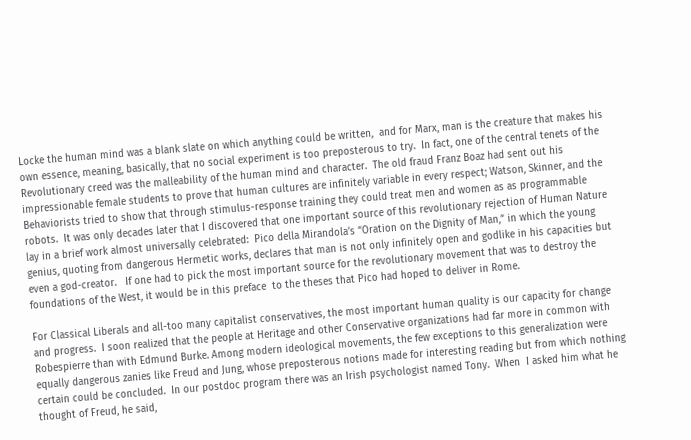Locke the human mind was a blank slate on which anything could be written,  and for Marx, man is the creature that makes his own essence, meaning, basically, that no social experiment is too preposterous to try.  In fact, one of the central tenets of the Revolutionary creed was the malleability of the human mind and character.  The old fraud Franz Boaz had sent out his impressionable female students to prove that human cultures are infinitely variable in every respect; Watson, Skinner, and the Behaviorists tried to show that through stimulus-response training they could treat men and women as as programmable robots.  It was only decades later that I discovered that one important source of this revolutionary rejection of Human Nature lay in a brief work almost universally celebrated:  Pico della Mirandola’s “Oration on the Dignity of Man,” in which the young genius, quoting from dangerous Hermetic works, declares that man is not only infinitely open and godlike in his capacities but even a god-creator.   If one had to pick the most important source for the revolutionary movement that was to destroy the foundations of the West, it would be in this preface  to the theses that Pico had hoped to deliver in Rome.

For Classical Liberals and all-too many capitalist conservatives, the most important human quality is our capacity for change and progress.  I soon realized that the people at Heritage and other Conservative organizations had far more in common with Robespierre than with Edmund Burke. Among modern ideological movements, the few exceptions to this generalization were equally dangerous zanies like Freud and Jung, whose preposterous notions made for interesting reading but from which nothing certain could be concluded.  In our postdoc program there was an Irish psychologist named Tony.  When  I asked him what he thought of Freud, he said,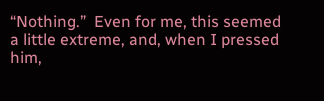“Nothing.”  Even for me, this seemed a little extreme, and, when I pressed him,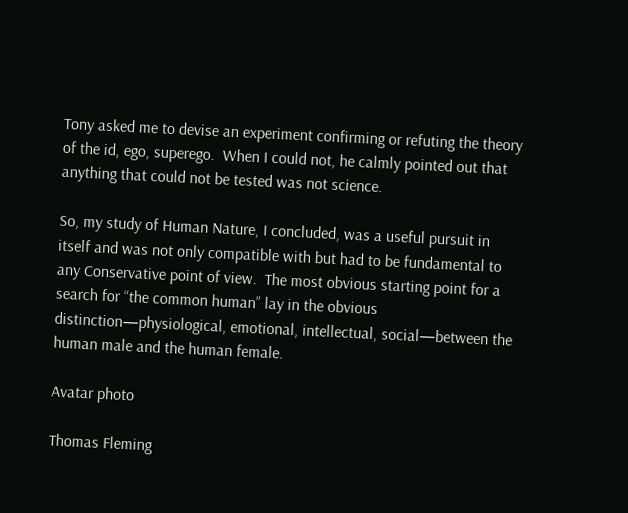Tony asked me to devise an experiment confirming or refuting the theory of the id, ego, superego.  When I could not, he calmly pointed out that anything that could not be tested was not science.

So, my study of Human Nature, I concluded, was a useful pursuit in itself and was not only compatible with but had to be fundamental to any Conservative point of view.  The most obvious starting point for a search for “the common human” lay in the obvious distinction—physiological, emotional, intellectual, social—between the human male and the human female.

Avatar photo

Thomas Fleming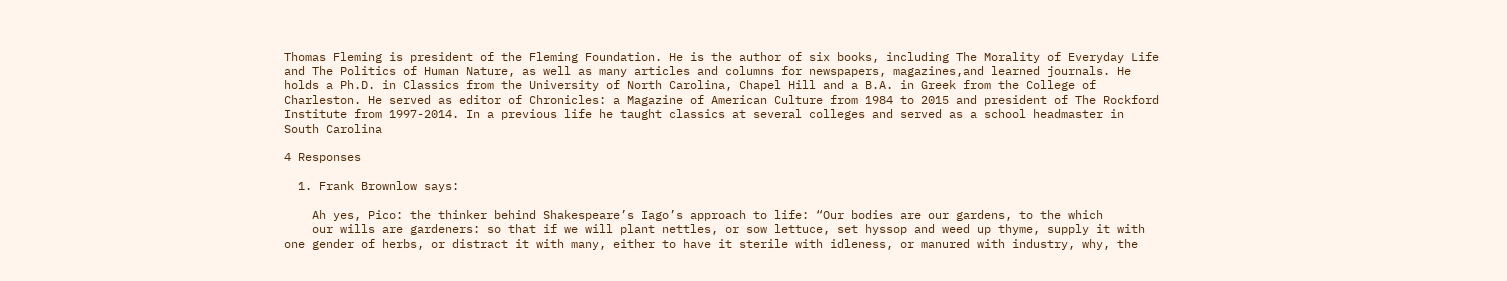Thomas Fleming is president of the Fleming Foundation. He is the author of six books, including The Morality of Everyday Life and The Politics of Human Nature, as well as many articles and columns for newspapers, magazines,and learned journals. He holds a Ph.D. in Classics from the University of North Carolina, Chapel Hill and a B.A. in Greek from the College of Charleston. He served as editor of Chronicles: a Magazine of American Culture from 1984 to 2015 and president of The Rockford Institute from 1997-2014. In a previous life he taught classics at several colleges and served as a school headmaster in South Carolina

4 Responses

  1. Frank Brownlow says:

    Ah yes, Pico: the thinker behind Shakespeare’s Iago’s approach to life: “Our bodies are our gardens, to the which
    our wills are gardeners: so that if we will plant nettles, or sow lettuce, set hyssop and weed up thyme, supply it with one gender of herbs, or distract it with many, either to have it sterile with idleness, or manured with industry, why, the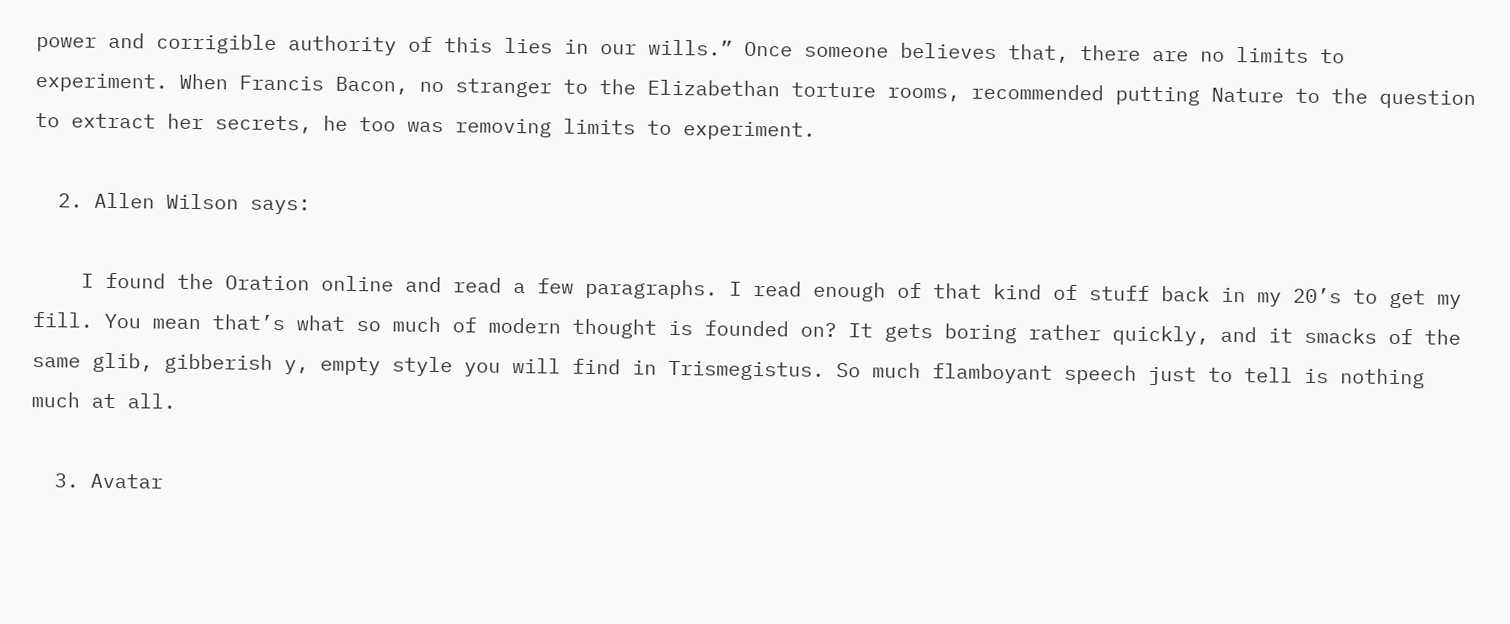power and corrigible authority of this lies in our wills.” Once someone believes that, there are no limits to experiment. When Francis Bacon, no stranger to the Elizabethan torture rooms, recommended putting Nature to the question to extract her secrets, he too was removing limits to experiment.

  2. Allen Wilson says:

    I found the Oration online and read a few paragraphs. I read enough of that kind of stuff back in my 20’s to get my fill. You mean that’s what so much of modern thought is founded on? It gets boring rather quickly, and it smacks of the same glib, gibberish y, empty style you will find in Trismegistus. So much flamboyant speech just to tell is nothing much at all.

  3. Avatar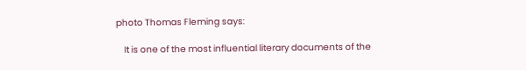photo Thomas Fleming says:

    It is one of the most influential literary documents of the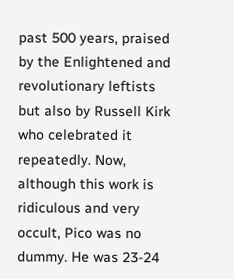past 500 years, praised by the Enlightened and revolutionary leftists but also by Russell Kirk who celebrated it repeatedly. Now, although this work is ridiculous and very occult, Pico was no dummy. He was 23-24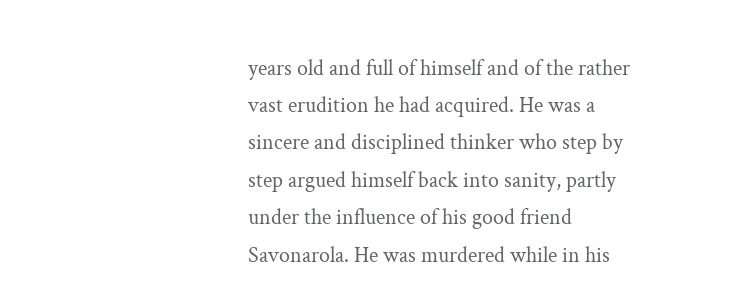years old and full of himself and of the rather vast erudition he had acquired. He was a sincere and disciplined thinker who step by step argued himself back into sanity, partly under the influence of his good friend Savonarola. He was murdered while in his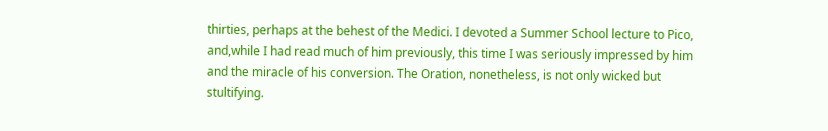thirties, perhaps at the behest of the Medici. I devoted a Summer School lecture to Pico, and,while I had read much of him previously, this time I was seriously impressed by him and the miracle of his conversion. The Oration, nonetheless, is not only wicked but stultifying.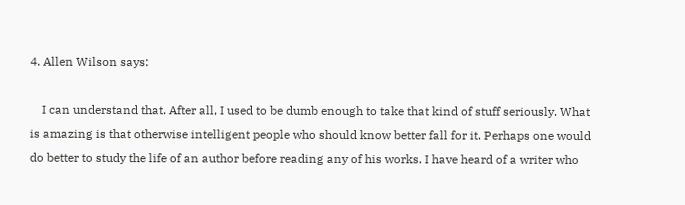4. Allen Wilson says:

    I can understand that. After all, I used to be dumb enough to take that kind of stuff seriously. What is amazing is that otherwise intelligent people who should know better fall for it. Perhaps one would do better to study the life of an author before reading any of his works. I have heard of a writer who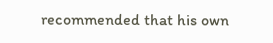recommended that his own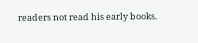readers not read his early books.